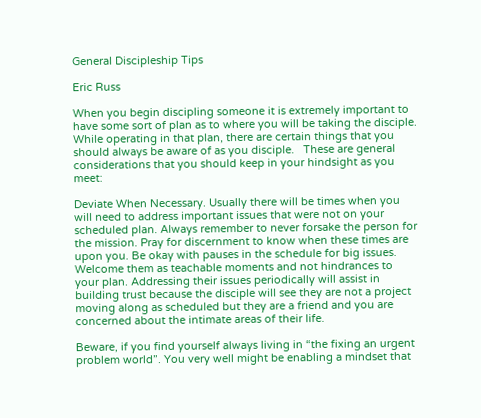General Discipleship Tips

Eric Russ

When you begin discipling someone it is extremely important to have some sort of plan as to where you will be taking the disciple. While operating in that plan, there are certain things that you should always be aware of as you disciple.   These are general considerations that you should keep in your hindsight as you meet:

Deviate When Necessary. Usually there will be times when you will need to address important issues that were not on your scheduled plan. Always remember to never forsake the person for the mission. Pray for discernment to know when these times are upon you. Be okay with pauses in the schedule for big issues. Welcome them as teachable moments and not hindrances to your plan. Addressing their issues periodically will assist in building trust because the disciple will see they are not a project moving along as scheduled but they are a friend and you are concerned about the intimate areas of their life.

Beware, if you find yourself always living in “the fixing an urgent problem world”. You very well might be enabling a mindset that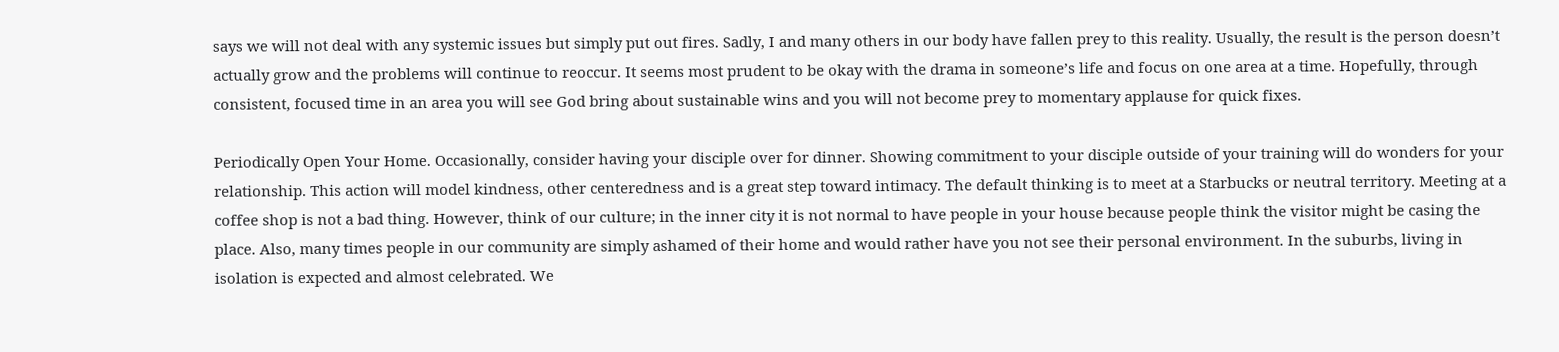says we will not deal with any systemic issues but simply put out fires. Sadly, I and many others in our body have fallen prey to this reality. Usually, the result is the person doesn’t actually grow and the problems will continue to reoccur. It seems most prudent to be okay with the drama in someone’s life and focus on one area at a time. Hopefully, through consistent, focused time in an area you will see God bring about sustainable wins and you will not become prey to momentary applause for quick fixes.

Periodically Open Your Home. Occasionally, consider having your disciple over for dinner. Showing commitment to your disciple outside of your training will do wonders for your relationship. This action will model kindness, other centeredness and is a great step toward intimacy. The default thinking is to meet at a Starbucks or neutral territory. Meeting at a coffee shop is not a bad thing. However, think of our culture; in the inner city it is not normal to have people in your house because people think the visitor might be casing the place. Also, many times people in our community are simply ashamed of their home and would rather have you not see their personal environment. In the suburbs, living in isolation is expected and almost celebrated. We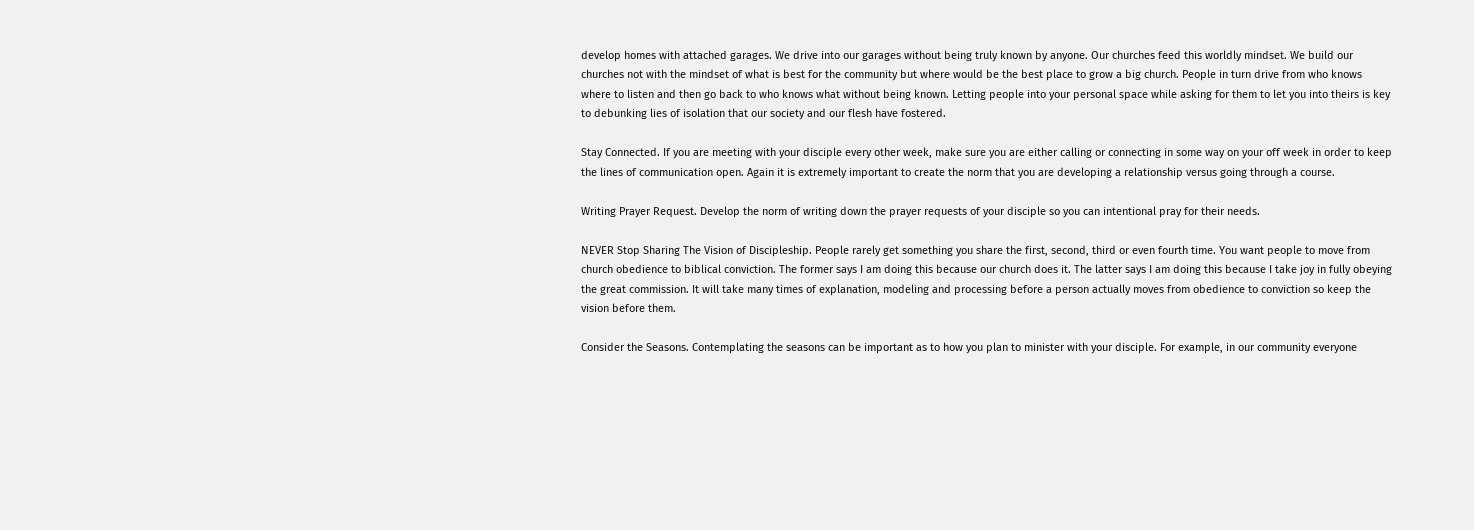develop homes with attached garages. We drive into our garages without being truly known by anyone. Our churches feed this worldly mindset. We build our churches not with the mindset of what is best for the community but where would be the best place to grow a big church. People in turn drive from who knows where to listen and then go back to who knows what without being known. Letting people into your personal space while asking for them to let you into theirs is key to debunking lies of isolation that our society and our flesh have fostered.

Stay Connected. If you are meeting with your disciple every other week, make sure you are either calling or connecting in some way on your off week in order to keep the lines of communication open. Again it is extremely important to create the norm that you are developing a relationship versus going through a course.

Writing Prayer Request. Develop the norm of writing down the prayer requests of your disciple so you can intentional pray for their needs.

NEVER Stop Sharing The Vision of Discipleship. People rarely get something you share the first, second, third or even fourth time. You want people to move from church obedience to biblical conviction. The former says I am doing this because our church does it. The latter says I am doing this because I take joy in fully obeying the great commission. It will take many times of explanation, modeling and processing before a person actually moves from obedience to conviction so keep the vision before them.

Consider the Seasons. Contemplating the seasons can be important as to how you plan to minister with your disciple. For example, in our community everyone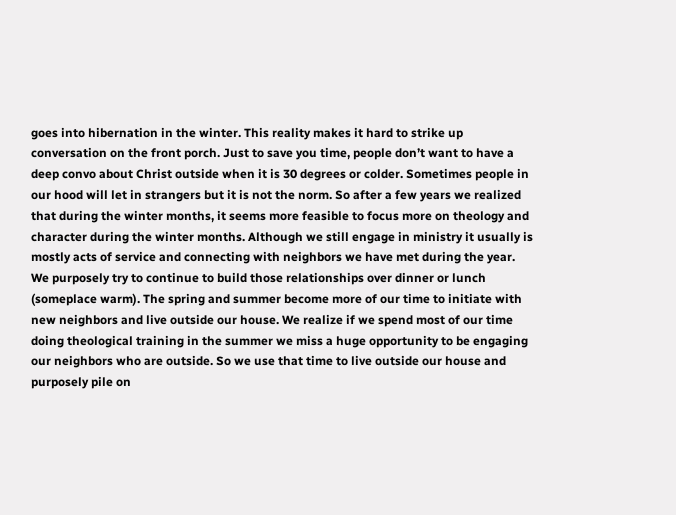goes into hibernation in the winter. This reality makes it hard to strike up conversation on the front porch. Just to save you time, people don’t want to have a deep convo about Christ outside when it is 30 degrees or colder. Sometimes people in our hood will let in strangers but it is not the norm. So after a few years we realized that during the winter months, it seems more feasible to focus more on theology and character during the winter months. Although we still engage in ministry it usually is mostly acts of service and connecting with neighbors we have met during the year. We purposely try to continue to build those relationships over dinner or lunch (someplace warm). The spring and summer become more of our time to initiate with new neighbors and live outside our house. We realize if we spend most of our time doing theological training in the summer we miss a huge opportunity to be engaging our neighbors who are outside. So we use that time to live outside our house and purposely pile on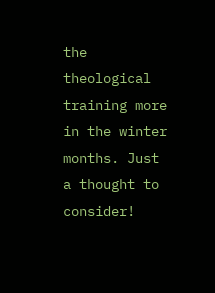the theological training more in the winter months. Just a thought to consider!